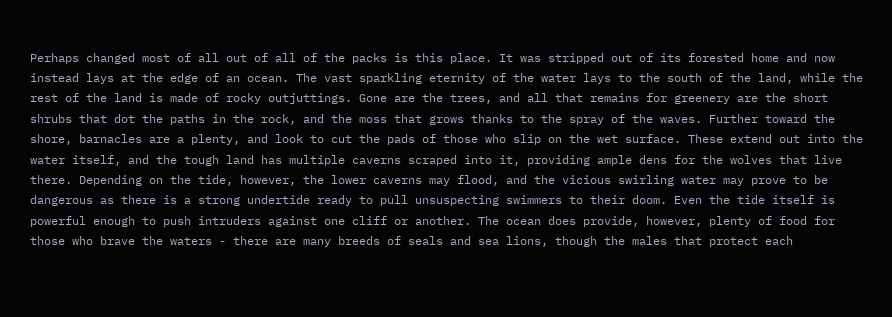Perhaps changed most of all out of all of the packs is this place. It was stripped out of its forested home and now instead lays at the edge of an ocean. The vast sparkling eternity of the water lays to the south of the land, while the rest of the land is made of rocky outjuttings. Gone are the trees, and all that remains for greenery are the short shrubs that dot the paths in the rock, and the moss that grows thanks to the spray of the waves. Further toward the shore, barnacles are a plenty, and look to cut the pads of those who slip on the wet surface. These extend out into the water itself, and the tough land has multiple caverns scraped into it, providing ample dens for the wolves that live there. Depending on the tide, however, the lower caverns may flood, and the vicious swirling water may prove to be dangerous as there is a strong undertide ready to pull unsuspecting swimmers to their doom. Even the tide itself is powerful enough to push intruders against one cliff or another. The ocean does provide, however, plenty of food for those who brave the waters - there are many breeds of seals and sea lions, though the males that protect each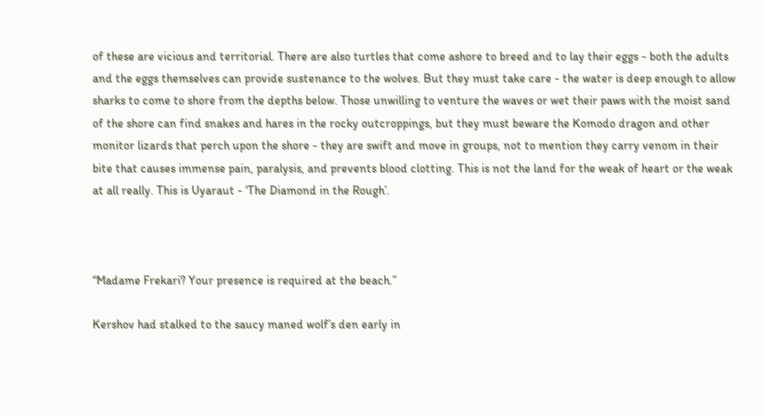of these are vicious and territorial. There are also turtles that come ashore to breed and to lay their eggs - both the adults and the eggs themselves can provide sustenance to the wolves. But they must take care - the water is deep enough to allow sharks to come to shore from the depths below. Those unwilling to venture the waves or wet their paws with the moist sand of the shore can find snakes and hares in the rocky outcroppings, but they must beware the Komodo dragon and other monitor lizards that perch upon the shore - they are swift and move in groups, not to mention they carry venom in their bite that causes immense pain, paralysis, and prevents blood clotting. This is not the land for the weak of heart or the weak at all really. This is Uyaraut - ‘The Diamond in the Rough’.



“Madame Frekari? Your presence is required at the beach.”

Kershov had stalked to the saucy maned wolf’s den early in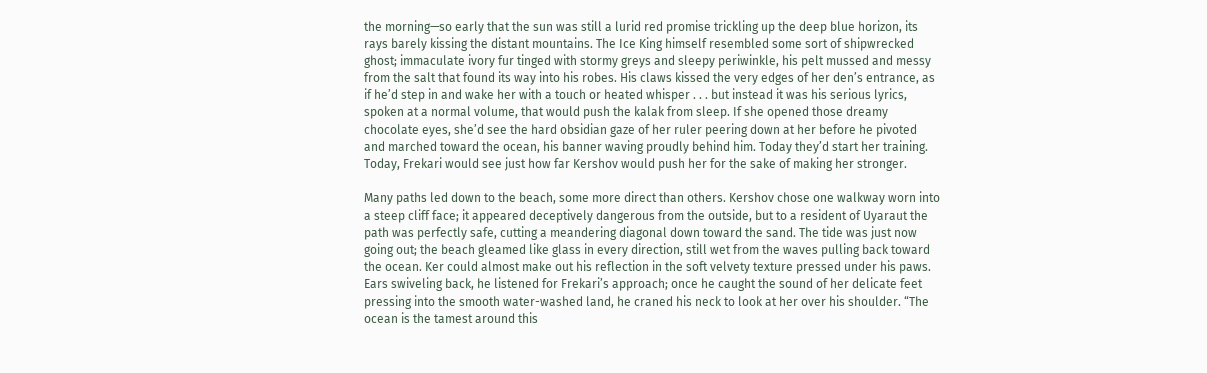the morning—so early that the sun was still a lurid red promise trickling up the deep blue horizon, its rays barely kissing the distant mountains. The Ice King himself resembled some sort of shipwrecked ghost; immaculate ivory fur tinged with stormy greys and sleepy periwinkle, his pelt mussed and messy from the salt that found its way into his robes. His claws kissed the very edges of her den’s entrance, as if he’d step in and wake her with a touch or heated whisper . . . but instead it was his serious lyrics, spoken at a normal volume, that would push the kalak from sleep. If she opened those dreamy chocolate eyes, she’d see the hard obsidian gaze of her ruler peering down at her before he pivoted and marched toward the ocean, his banner waving proudly behind him. Today they’d start her training. Today, Frekari would see just how far Kershov would push her for the sake of making her stronger.

Many paths led down to the beach, some more direct than others. Kershov chose one walkway worn into a steep cliff face; it appeared deceptively dangerous from the outside, but to a resident of Uyaraut the path was perfectly safe, cutting a meandering diagonal down toward the sand. The tide was just now going out; the beach gleamed like glass in every direction, still wet from the waves pulling back toward the ocean. Ker could almost make out his reflection in the soft velvety texture pressed under his paws. Ears swiveling back, he listened for Frekari’s approach; once he caught the sound of her delicate feet pressing into the smooth water-washed land, he craned his neck to look at her over his shoulder. “The ocean is the tamest around this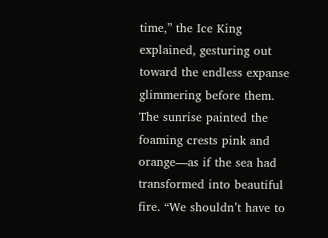time,” the Ice King explained, gesturing out toward the endless expanse glimmering before them. The sunrise painted the foaming crests pink and orange—as if the sea had transformed into beautiful fire. “We shouldn’t have to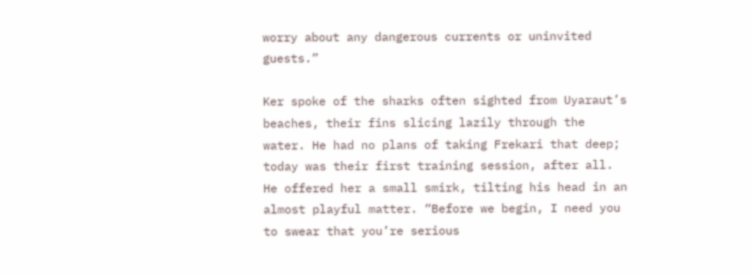worry about any dangerous currents or uninvited guests.”

Ker spoke of the sharks often sighted from Uyaraut’s beaches, their fins slicing lazily through the water. He had no plans of taking Frekari that deep; today was their first training session, after all. He offered her a small smirk, tilting his head in an almost playful matter. “Before we begin, I need you to swear that you’re serious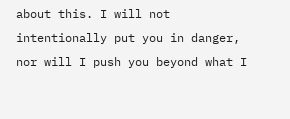about this. I will not intentionally put you in danger, nor will I push you beyond what I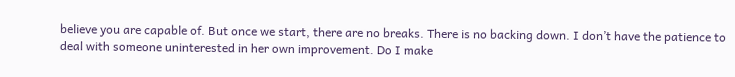believe you are capable of. But once we start, there are no breaks. There is no backing down. I don’t have the patience to deal with someone uninterested in her own improvement. Do I make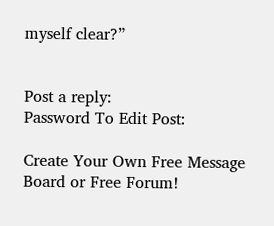myself clear?”


Post a reply:
Password To Edit Post:

Create Your Own Free Message Board or Free Forum!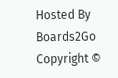Hosted By Boards2Go Copyright ©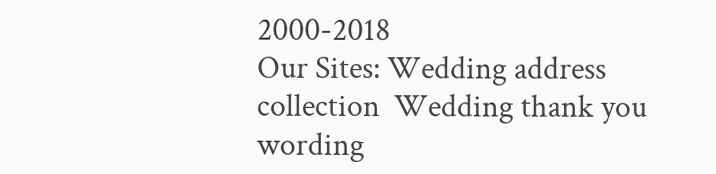2000-2018
Our Sites: Wedding address collection  Wedding thank you wording